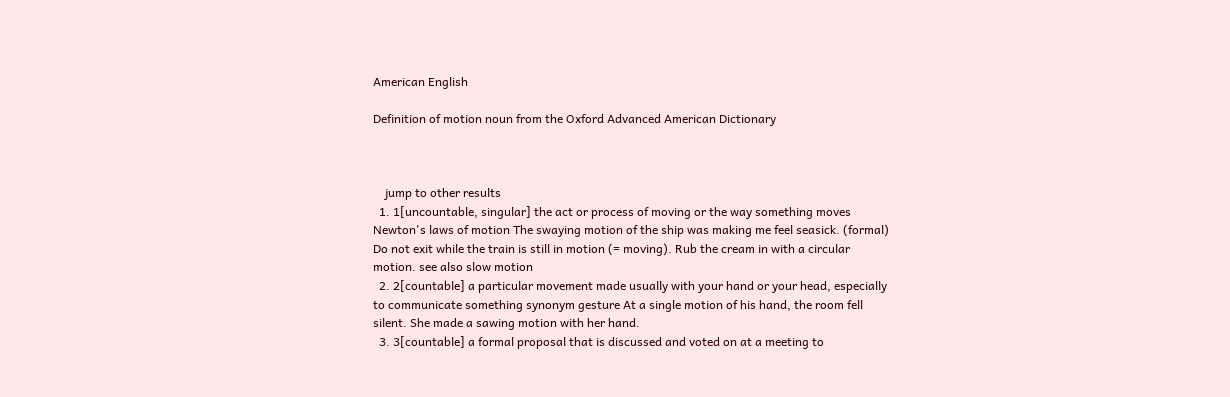American English

Definition of motion noun from the Oxford Advanced American Dictionary



    jump to other results
  1. 1[uncountable, singular] the act or process of moving or the way something moves Newton's laws of motion The swaying motion of the ship was making me feel seasick. (formal) Do not exit while the train is still in motion (= moving). Rub the cream in with a circular motion. see also slow motion
  2. 2[countable] a particular movement made usually with your hand or your head, especially to communicate something synonym gesture At a single motion of his hand, the room fell silent. She made a sawing motion with her hand.
  3. 3[countable] a formal proposal that is discussed and voted on at a meeting to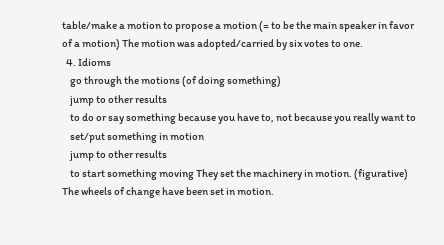table/make a motion to propose a motion (= to be the main speaker in favor of a motion) The motion was adopted/carried by six votes to one.
  4. Idioms
    go through the motions (of doing something)
    jump to other results
    to do or say something because you have to, not because you really want to
    set/put something in motion
    jump to other results
    to start something moving They set the machinery in motion. (figurative) The wheels of change have been set in motion.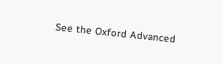See the Oxford Advanced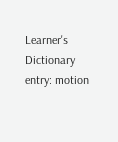Learner's Dictionary entry: motion